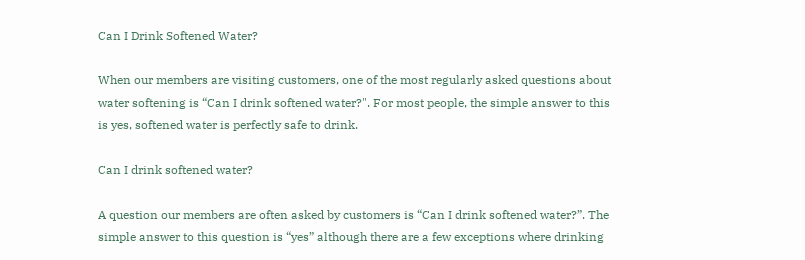Can I Drink Softened Water?

When our members are visiting customers, one of the most regularly asked questions about water softening is “Can I drink softened water?". For most people, the simple answer to this is yes, softened water is perfectly safe to drink.

Can I drink softened water?

A question our members are often asked by customers is “Can I drink softened water?”. The simple answer to this question is “yes” although there are a few exceptions where drinking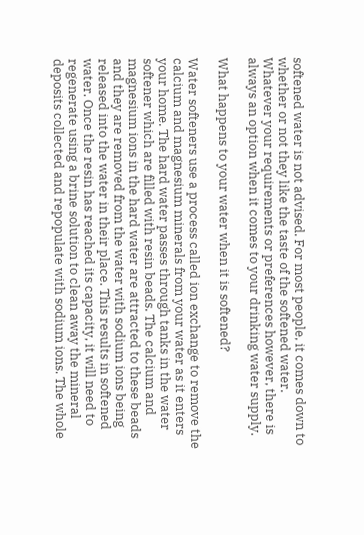softened water is not advised. For most people, it comes down to whether or not they like the taste of the softened water. Whatever your requirements or preferences however, there is always an option when it comes to your drinking water supply.

What happens to your water when it is softened?

Water softeners use a process called ion exchange to remove the calcium and magnesium minerals from your water as it enters your home. The hard water passes through tanks in the water softener which are filled with resin beads. The calcium and magnesium ions in the hard water are attracted to these beads and they are removed from the water with sodium ions being released into the water in their place. This results in softened water. Once the resin has reached its capacity, it will need to regenerate using a brine solution to clean away the mineral deposits collected and repopulate with sodium ions. The whole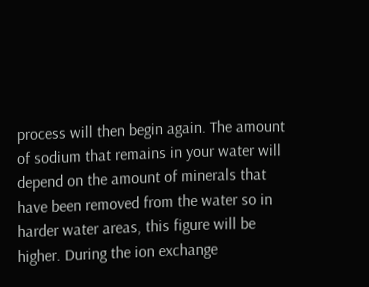process will then begin again. The amount of sodium that remains in your water will depend on the amount of minerals that have been removed from the water so in harder water areas, this figure will be higher. During the ion exchange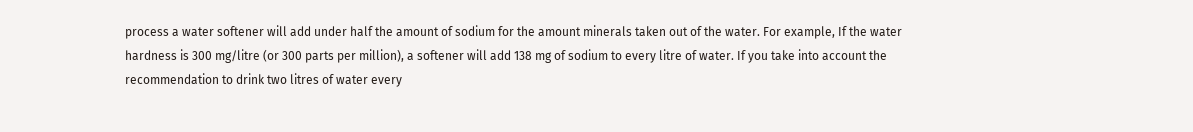process a water softener will add under half the amount of sodium for the amount minerals taken out of the water. For example, If the water hardness is 300 mg/litre (or 300 parts per million), a softener will add 138 mg of sodium to every litre of water. If you take into account the recommendation to drink two litres of water every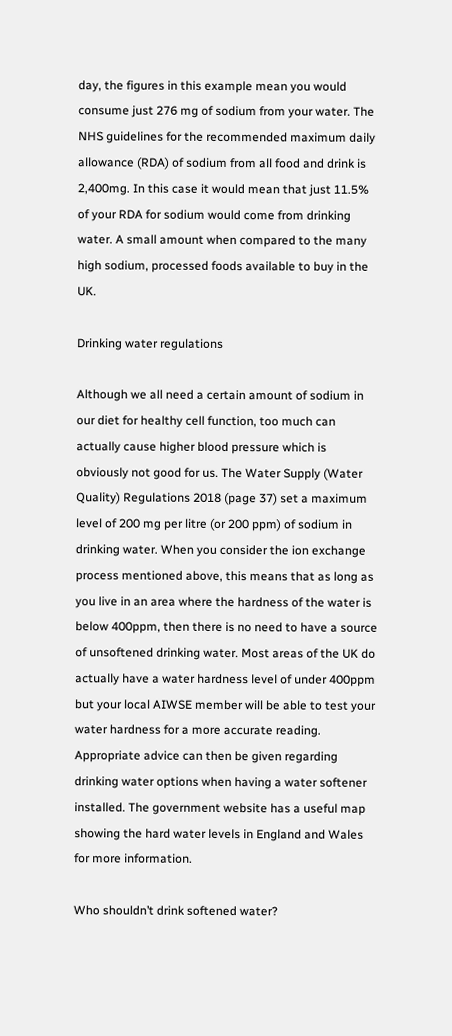day, the figures in this example mean you would consume just 276 mg of sodium from your water. The NHS guidelines for the recommended maximum daily allowance (RDA) of sodium from all food and drink is 2,400mg. In this case it would mean that just 11.5% of your RDA for sodium would come from drinking water. A small amount when compared to the many high sodium, processed foods available to buy in the UK.

Drinking water regulations

Although we all need a certain amount of sodium in our diet for healthy cell function, too much can actually cause higher blood pressure which is obviously not good for us. The Water Supply (Water Quality) Regulations 2018 (page 37) set a maximum level of 200 mg per litre (or 200 ppm) of sodium in drinking water. When you consider the ion exchange process mentioned above, this means that as long as you live in an area where the hardness of the water is below 400ppm, then there is no need to have a source of unsoftened drinking water. Most areas of the UK do actually have a water hardness level of under 400ppm but your local AIWSE member will be able to test your water hardness for a more accurate reading. Appropriate advice can then be given regarding drinking water options when having a water softener installed. The government website has a useful map showing the hard water levels in England and Wales for more information.

Who shouldn’t drink softened water?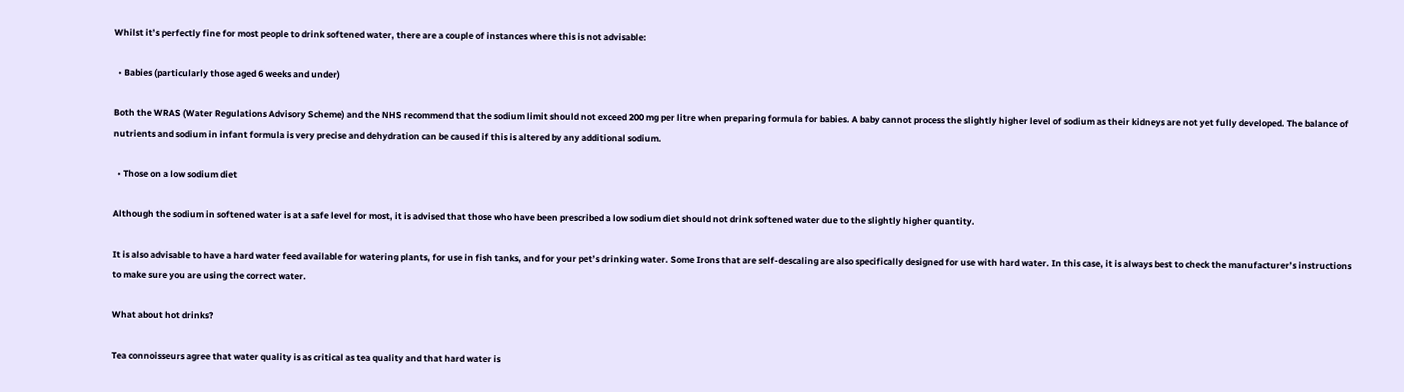Whilst it’s perfectly fine for most people to drink softened water, there are a couple of instances where this is not advisable:

  • Babies (particularly those aged 6 weeks and under)

Both the WRAS (Water Regulations Advisory Scheme) and the NHS recommend that the sodium limit should not exceed 200 mg per litre when preparing formula for babies. A baby cannot process the slightly higher level of sodium as their kidneys are not yet fully developed. The balance of nutrients and sodium in infant formula is very precise and dehydration can be caused if this is altered by any additional sodium.

  • Those on a low sodium diet

Although the sodium in softened water is at a safe level for most, it is advised that those who have been prescribed a low sodium diet should not drink softened water due to the slightly higher quantity.

It is also advisable to have a hard water feed available for watering plants, for use in fish tanks, and for your pet’s drinking water. Some Irons that are self-descaling are also specifically designed for use with hard water. In this case, it is always best to check the manufacturer’s instructions to make sure you are using the correct water.

What about hot drinks?

Tea connoisseurs agree that water quality is as critical as tea quality and that hard water is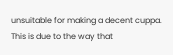unsuitable for making a decent cuppa. This is due to the way that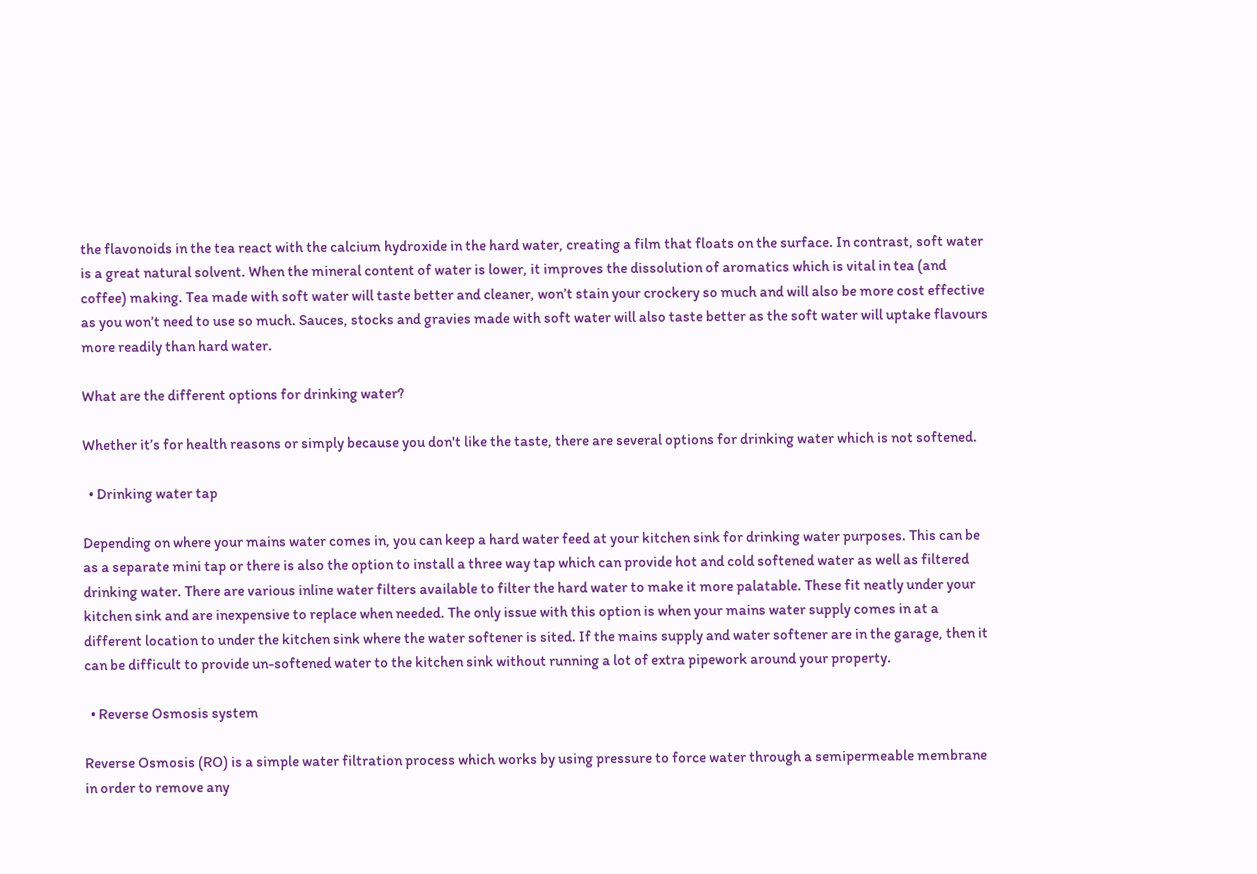the flavonoids in the tea react with the calcium hydroxide in the hard water, creating a film that floats on the surface. In contrast, soft water is a great natural solvent. When the mineral content of water is lower, it improves the dissolution of aromatics which is vital in tea (and coffee) making. Tea made with soft water will taste better and cleaner, won’t stain your crockery so much and will also be more cost effective as you won’t need to use so much. Sauces, stocks and gravies made with soft water will also taste better as the soft water will uptake flavours more readily than hard water.

What are the different options for drinking water?

Whether it’s for health reasons or simply because you don't like the taste, there are several options for drinking water which is not softened.

  • Drinking water tap

Depending on where your mains water comes in, you can keep a hard water feed at your kitchen sink for drinking water purposes. This can be as a separate mini tap or there is also the option to install a three way tap which can provide hot and cold softened water as well as filtered drinking water. There are various inline water filters available to filter the hard water to make it more palatable. These fit neatly under your kitchen sink and are inexpensive to replace when needed. The only issue with this option is when your mains water supply comes in at a different location to under the kitchen sink where the water softener is sited. If the mains supply and water softener are in the garage, then it can be difficult to provide un-softened water to the kitchen sink without running a lot of extra pipework around your property.

  • Reverse Osmosis system

Reverse Osmosis (RO) is a simple water filtration process which works by using pressure to force water through a semipermeable membrane in order to remove any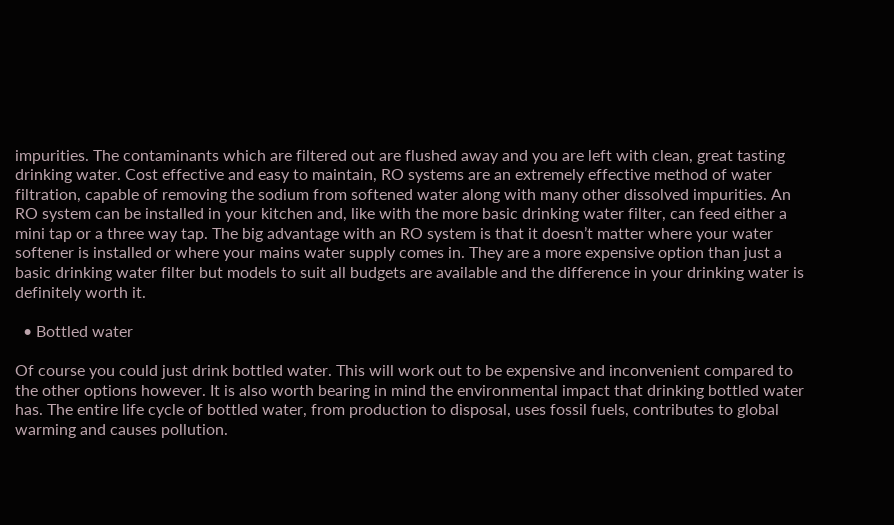impurities. The contaminants which are filtered out are flushed away and you are left with clean, great tasting drinking water. Cost effective and easy to maintain, RO systems are an extremely effective method of water filtration, capable of removing the sodium from softened water along with many other dissolved impurities. An RO system can be installed in your kitchen and, like with the more basic drinking water filter, can feed either a mini tap or a three way tap. The big advantage with an RO system is that it doesn’t matter where your water softener is installed or where your mains water supply comes in. They are a more expensive option than just a basic drinking water filter but models to suit all budgets are available and the difference in your drinking water is definitely worth it.

  • Bottled water

Of course you could just drink bottled water. This will work out to be expensive and inconvenient compared to the other options however. It is also worth bearing in mind the environmental impact that drinking bottled water has. The entire life cycle of bottled water, from production to disposal, uses fossil fuels, contributes to global warming and causes pollution.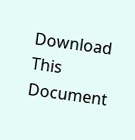Download This Document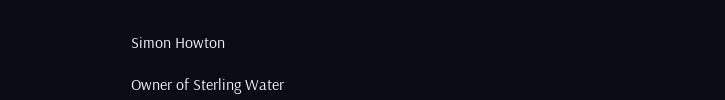Simon Howton

Owner of Sterling Water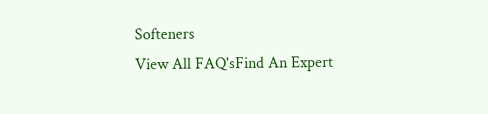Softeners
View All FAQ'sFind An Expert